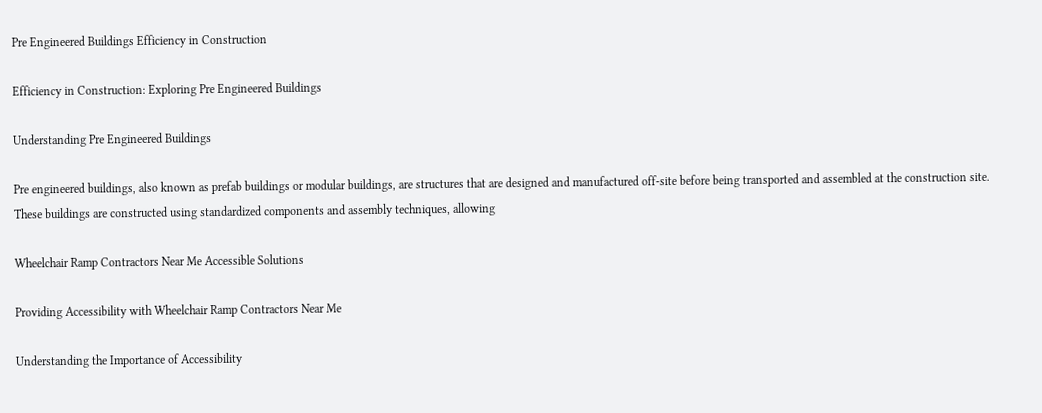Pre Engineered Buildings Efficiency in Construction

Efficiency in Construction: Exploring Pre Engineered Buildings

Understanding Pre Engineered Buildings

Pre engineered buildings, also known as prefab buildings or modular buildings, are structures that are designed and manufactured off-site before being transported and assembled at the construction site. These buildings are constructed using standardized components and assembly techniques, allowing

Wheelchair Ramp Contractors Near Me Accessible Solutions

Providing Accessibility with Wheelchair Ramp Contractors Near Me

Understanding the Importance of Accessibility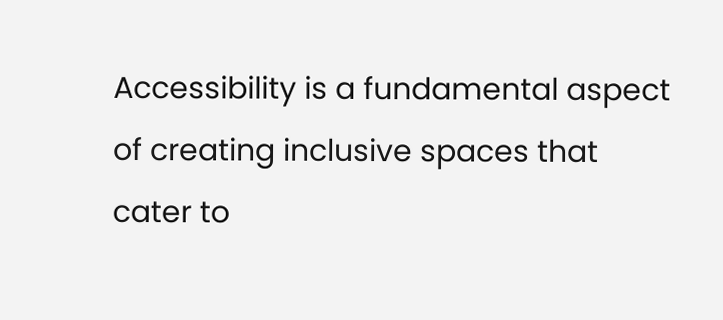Accessibility is a fundamental aspect of creating inclusive spaces that cater to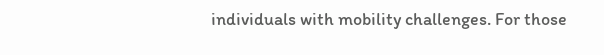individuals with mobility challenges. For those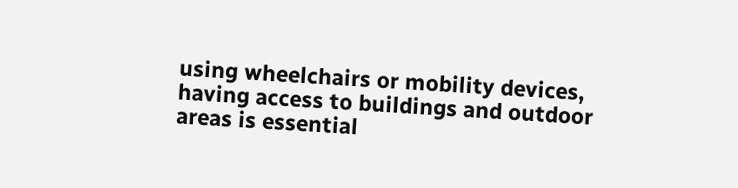using wheelchairs or mobility devices, having access to buildings and outdoor areas is essential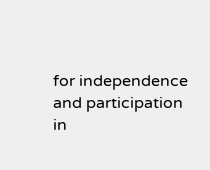for independence and participation in